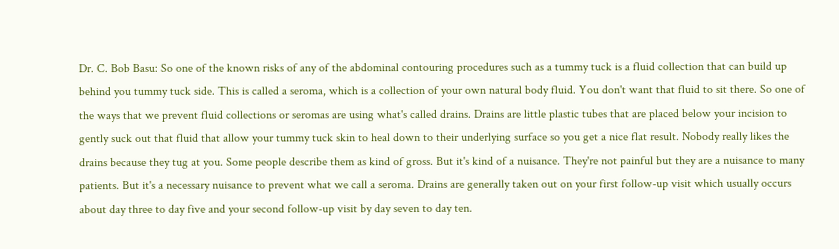Dr. C. Bob Basu: So one of the known risks of any of the abdominal contouring procedures such as a tummy tuck is a fluid collection that can build up behind you tummy tuck side. This is called a seroma, which is a collection of your own natural body fluid. You don't want that fluid to sit there. So one of the ways that we prevent fluid collections or seromas are using what's called drains. Drains are little plastic tubes that are placed below your incision to gently suck out that fluid that allow your tummy tuck skin to heal down to their underlying surface so you get a nice flat result. Nobody really likes the drains because they tug at you. Some people describe them as kind of gross. But it's kind of a nuisance. They're not painful but they are a nuisance to many patients. But it's a necessary nuisance to prevent what we call a seroma. Drains are generally taken out on your first follow-up visit which usually occurs about day three to day five and your second follow-up visit by day seven to day ten.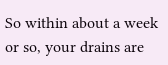So within about a week or so, your drains are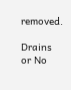removed.

Drains or No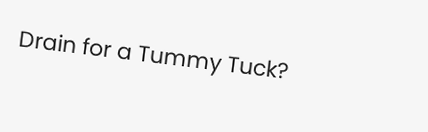Drain for a Tummy Tuck?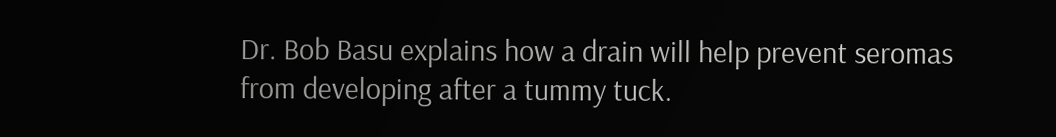Dr. Bob Basu explains how a drain will help prevent seromas from developing after a tummy tuck.